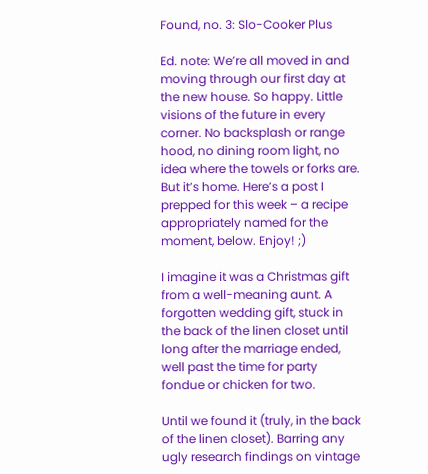Found, no. 3: Slo-Cooker Plus

Ed. note: We’re all moved in and moving through our first day at the new house. So happy. Little visions of the future in every corner. No backsplash or range hood, no dining room light, no idea where the towels or forks are. But it’s home. Here’s a post I prepped for this week – a recipe appropriately named for the moment, below. Enjoy! ;)

I imagine it was a Christmas gift from a well-meaning aunt. A forgotten wedding gift, stuck in the back of the linen closet until long after the marriage ended, well past the time for party fondue or chicken for two.

Until we found it (truly, in the back of the linen closet). Barring any ugly research findings on vintage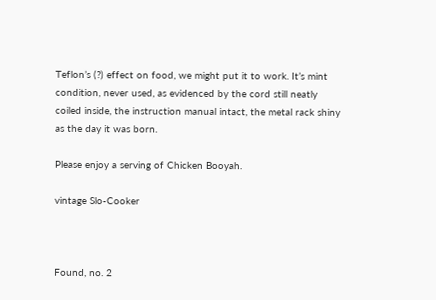Teflon’s (?) effect on food, we might put it to work. It’s mint condition, never used, as evidenced by the cord still neatly coiled inside, the instruction manual intact, the metal rack shiny as the day it was born.

Please enjoy a serving of Chicken Booyah.

vintage Slo-Cooker



Found, no. 2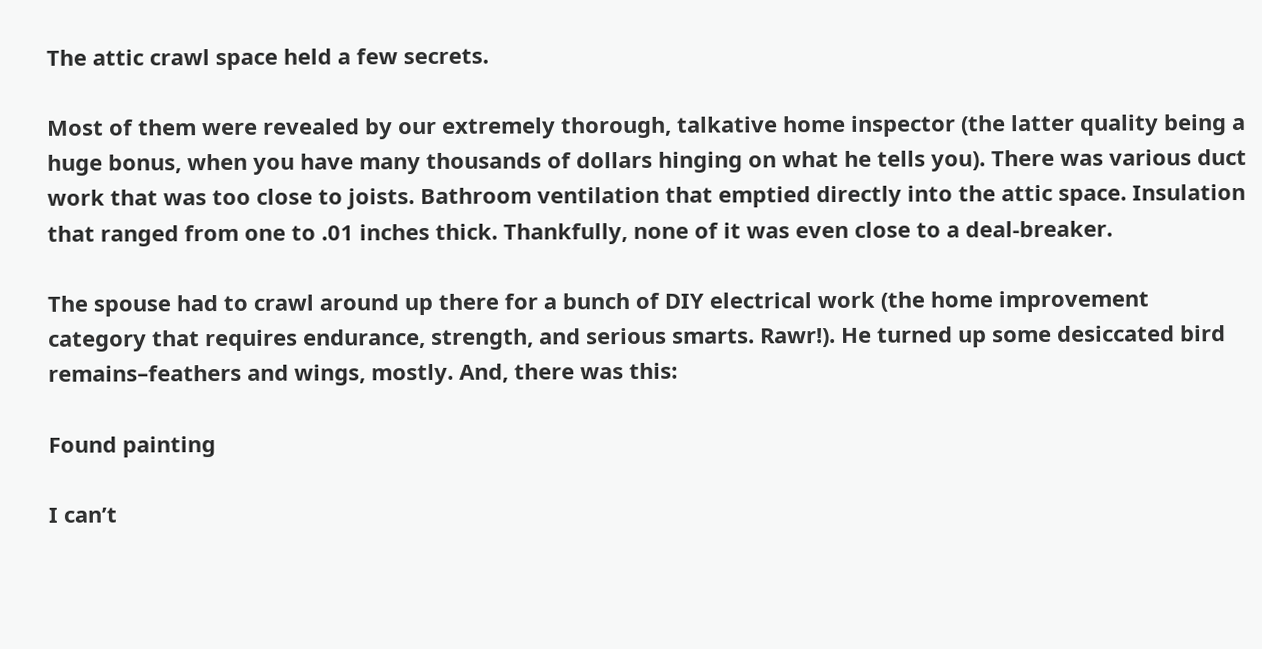The attic crawl space held a few secrets.

Most of them were revealed by our extremely thorough, talkative home inspector (the latter quality being a huge bonus, when you have many thousands of dollars hinging on what he tells you). There was various duct work that was too close to joists. Bathroom ventilation that emptied directly into the attic space. Insulation that ranged from one to .01 inches thick. Thankfully, none of it was even close to a deal-breaker.

The spouse had to crawl around up there for a bunch of DIY electrical work (the home improvement category that requires endurance, strength, and serious smarts. Rawr!). He turned up some desiccated bird remains–feathers and wings, mostly. And, there was this:

Found painting

I can’t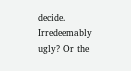decide. Irredeemably ugly? Or the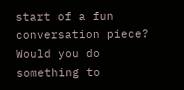start of a fun conversation piece? Would you do something to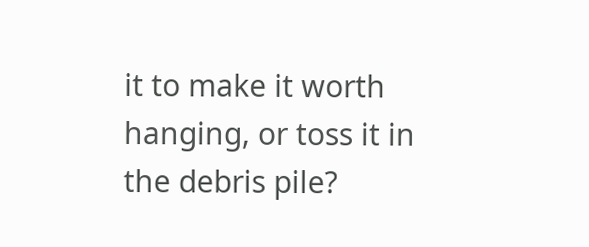it to make it worth hanging, or toss it in the debris pile?